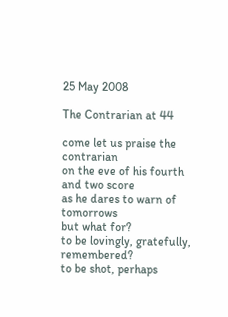25 May 2008

The Contrarian at 44

come let us praise the contrarian
on the eve of his fourth and two score
as he dares to warn of tomorrows
but what for?
to be lovingly, gratefully, remembered?
to be shot, perhaps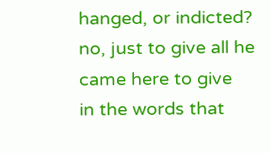hanged, or indicted?
no, just to give all he came here to give
in the words that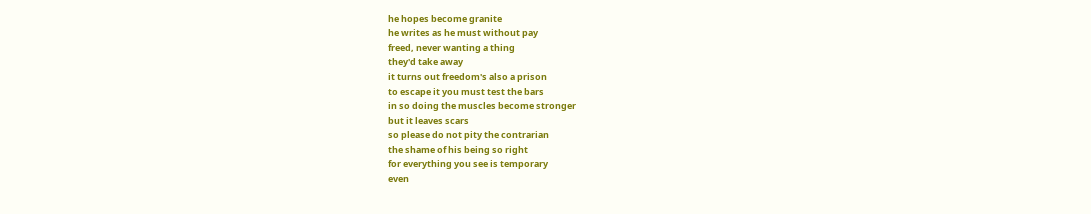he hopes become granite
he writes as he must without pay
freed, never wanting a thing
they'd take away
it turns out freedom's also a prison
to escape it you must test the bars
in so doing the muscles become stronger
but it leaves scars
so please do not pity the contrarian
the shame of his being so right
for everything you see is temporary
even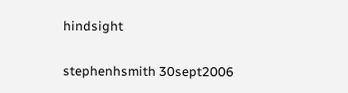hindsight

stephenhsmith 30sept2006